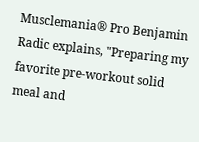Musclemania® Pro Benjamin Radic explains, "Preparing my favorite pre-workout solid meal and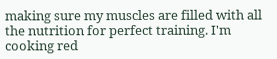making sure my muscles are filled with all the nutrition for perfect training. I'm cooking red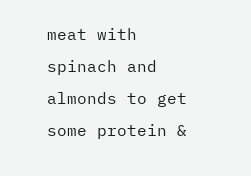meat with spinach and almonds to get some protein &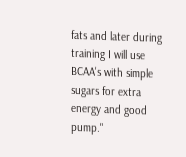fats and later during training I will use BCAA's with simple sugars for extra energy and good pump."